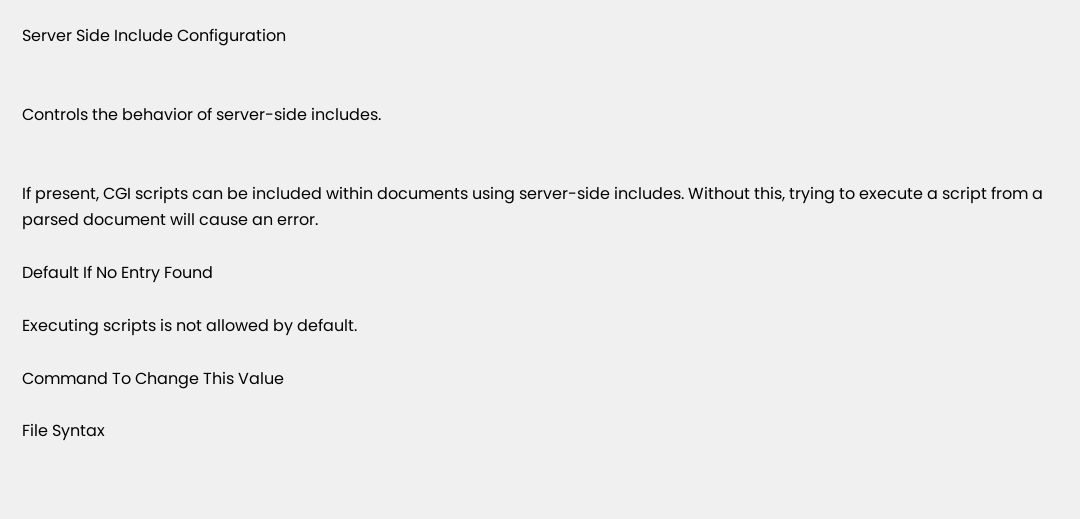Server Side Include Configuration


Controls the behavior of server-side includes.


If present, CGI scripts can be included within documents using server-side includes. Without this, trying to execute a script from a parsed document will cause an error.

Default If No Entry Found

Executing scripts is not allowed by default.

Command To Change This Value

File Syntax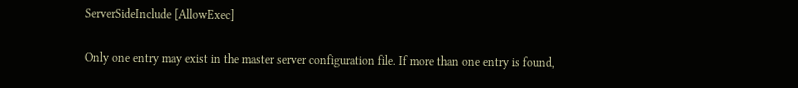ServerSideInclude [AllowExec]

Only one entry may exist in the master server configuration file. If more than one entry is found,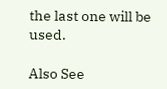the last one will be used.

Also See